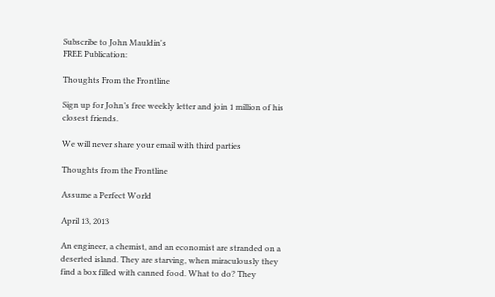Subscribe to John Mauldin's
FREE Publication:

Thoughts From the Frontline

Sign up for John’s free weekly letter and join 1 million of his closest friends.

We will never share your email with third parties

Thoughts from the Frontline

Assume a Perfect World

April 13, 2013

An engineer, a chemist, and an economist are stranded on a deserted island. They are starving, when miraculously they find a box filled with canned food. What to do? They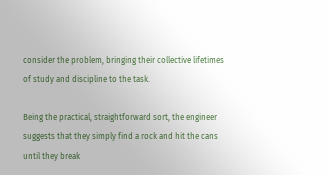consider the problem, bringing their collective lifetimes of study and discipline to the task.

Being the practical, straightforward sort, the engineer suggests that they simply find a rock and hit the cans until they break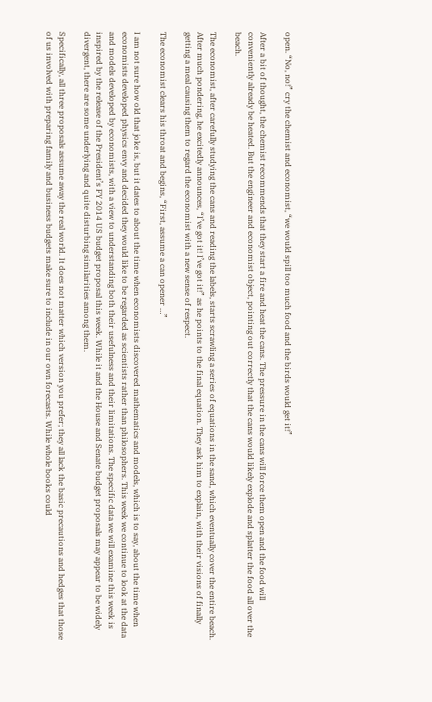open. “No, no!” cry the chemist and economist, “we would spill too much food and the birds would get it!”

After a bit of thought, the chemist recommends that they start a fire and heat the cans. The pressure in the cans will force them open and the food will conveniently already be heated. But the engineer and economist object, pointing out correctly that the cans would likely explode and splatter the food all over the beach.

The economist, after carefully studying the cans and reading the labels, starts scrawling a series of equations in the sand, which eventually cover the entire beach. After much pondering, he excitedly announces, “I’ve got it! I’ve got it!” as he points to the final equation. They ask him to explain, with their visions of finally getting a meal causing them to regard the economist with a new sense of respect.

The economist clears his throat and begins, “First, assume a can opener …”

I am not sure how old that joke is, but it dates to about the time when economists discovered mathematics and models, which is to say, about the time when economists developed physics envy and decided they would like to be regarded as scientists rather than philosophers. This week we continue to look at the data and models developed by economists, with a view to understanding both their usefulness and their limitations. The specific data we will examine this week is inspired by the release of the President’s FY 2014 US budget proposal this week. While it and the House and Senate budget proposals may appear to be widely divergent, there are some underlying and quite disturbing similarities among them.

Specifically, all three proposals assume away the real world. It does not matter which version you prefer; they all lack the basic precautions and hedges that those of us involved with preparing family and business budgets make sure to include in our own forecasts. While whole books could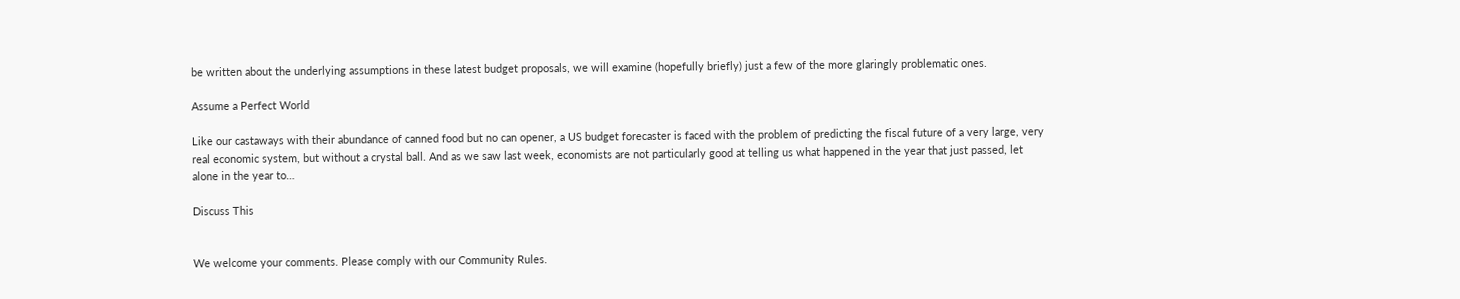be written about the underlying assumptions in these latest budget proposals, we will examine (hopefully briefly) just a few of the more glaringly problematic ones.

Assume a Perfect World

Like our castaways with their abundance of canned food but no can opener, a US budget forecaster is faced with the problem of predicting the fiscal future of a very large, very real economic system, but without a crystal ball. And as we saw last week, economists are not particularly good at telling us what happened in the year that just passed, let alone in the year to…

Discuss This


We welcome your comments. Please comply with our Community Rules.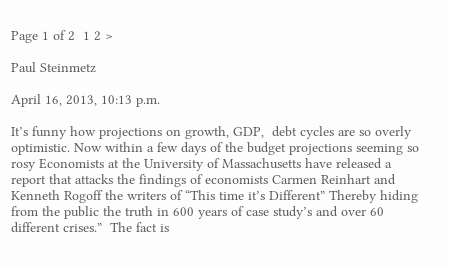Page 1 of 2  1 2 >

Paul Steinmetz

April 16, 2013, 10:13 p.m.

It’s funny how projections on growth, GDP,  debt cycles are so overly optimistic. Now within a few days of the budget projections seeming so rosy Economists at the University of Massachusetts have released a report that attacks the findings of economists Carmen Reinhart and Kenneth Rogoff the writers of “This time it’s Different” Thereby hiding from the public the truth in 600 years of case study’s and over 60 different crises.”  The fact is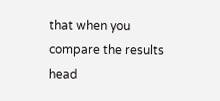that when you compare the results head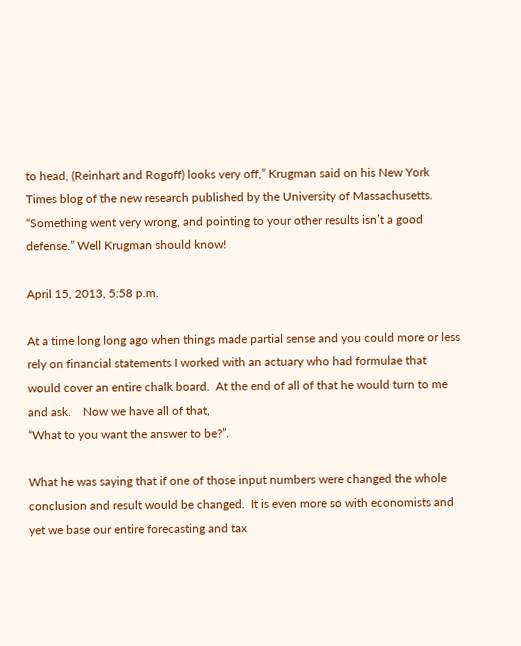to head, (Reinhart and Rogoff) looks very off,” Krugman said on his New York Times blog of the new research published by the University of Massachusetts. “Something went very wrong, and pointing to your other results isn’t a good defense.” Well Krugman should know!

April 15, 2013, 5:58 p.m.

At a time long long ago when things made partial sense and you could more or less rely on financial statements I worked with an actuary who had formulae that would cover an entire chalk board.  At the end of all of that he would turn to me and ask.    Now we have all of that,
“What to you want the answer to be?”.

What he was saying that if one of those input numbers were changed the whole conclusion and result would be changed.  It is even more so with economists and yet we base our entire forecasting and tax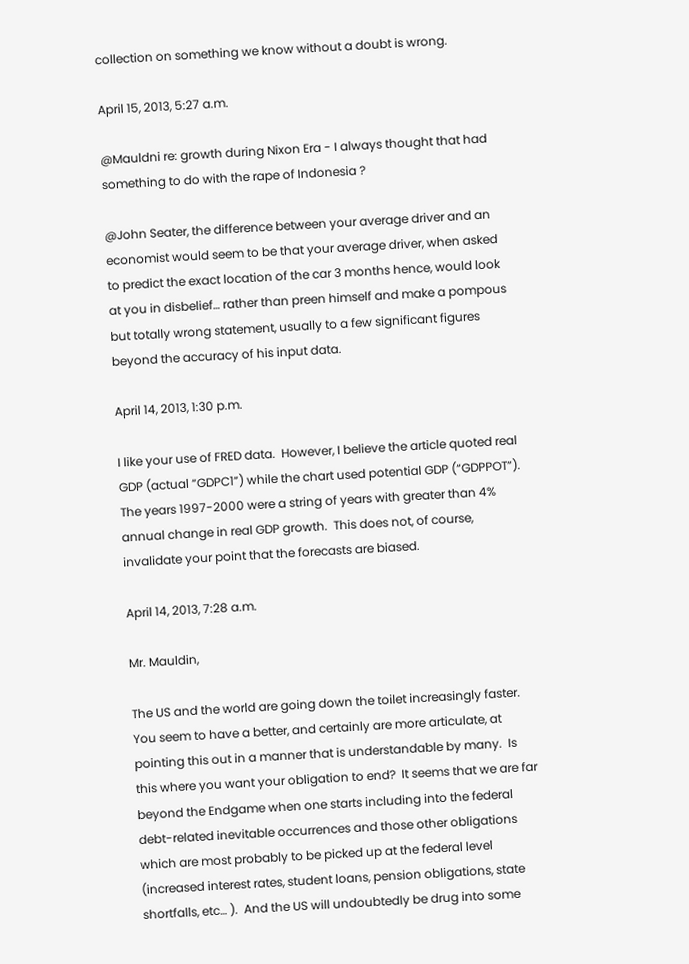collection on something we know without a doubt is wrong.

April 15, 2013, 5:27 a.m.

@Mauldni re: growth during Nixon Era - I always thought that had something to do with the rape of Indonesia ?

@John Seater, the difference between your average driver and an economist would seem to be that your average driver, when asked to predict the exact location of the car 3 months hence, would look at you in disbelief… rather than preen himself and make a pompous but totally wrong statement, usually to a few significant figures beyond the accuracy of his input data.

April 14, 2013, 1:30 p.m.

I like your use of FRED data.  However, I believe the article quoted real GDP (actual “GDPC1”) while the chart used potential GDP (“GDPPOT”).  The years 1997-2000 were a string of years with greater than 4% annual change in real GDP growth.  This does not, of course, invalidate your point that the forecasts are biased.

April 14, 2013, 7:28 a.m.

Mr. Mauldin,

The US and the world are going down the toilet increasingly faster.  You seem to have a better, and certainly are more articulate, at pointing this out in a manner that is understandable by many.  Is this where you want your obligation to end?  It seems that we are far beyond the Endgame when one starts including into the federal debt-related inevitable occurrences and those other obligations which are most probably to be picked up at the federal level (increased interest rates, student loans, pension obligations, state shortfalls, etc… ).  And the US will undoubtedly be drug into some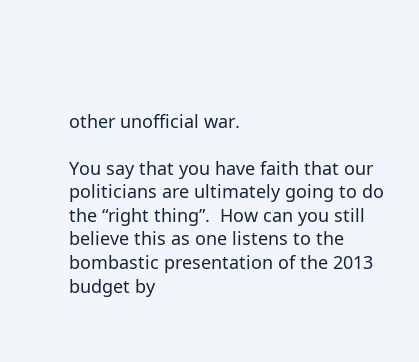other unofficial war.

You say that you have faith that our politicians are ultimately going to do the “right thing”.  How can you still believe this as one listens to the bombastic presentation of the 2013 budget by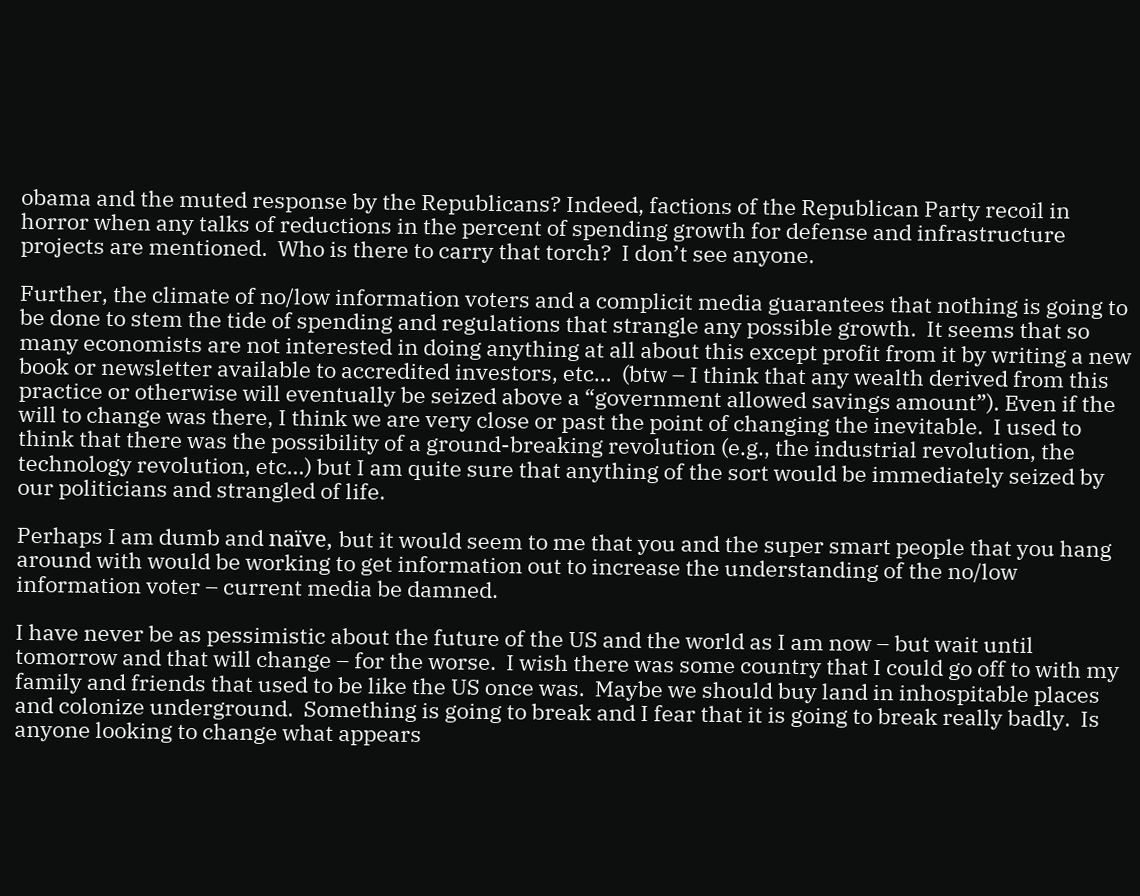obama and the muted response by the Republicans? Indeed, factions of the Republican Party recoil in horror when any talks of reductions in the percent of spending growth for defense and infrastructure projects are mentioned.  Who is there to carry that torch?  I don’t see anyone.

Further, the climate of no/low information voters and a complicit media guarantees that nothing is going to be done to stem the tide of spending and regulations that strangle any possible growth.  It seems that so many economists are not interested in doing anything at all about this except profit from it by writing a new book or newsletter available to accredited investors, etc…  (btw – I think that any wealth derived from this practice or otherwise will eventually be seized above a “government allowed savings amount”). Even if the will to change was there, I think we are very close or past the point of changing the inevitable.  I used to think that there was the possibility of a ground-breaking revolution (e.g., the industrial revolution, the technology revolution, etc…) but I am quite sure that anything of the sort would be immediately seized by our politicians and strangled of life.

Perhaps I am dumb and naïve, but it would seem to me that you and the super smart people that you hang around with would be working to get information out to increase the understanding of the no/low information voter – current media be damned.

I have never be as pessimistic about the future of the US and the world as I am now – but wait until tomorrow and that will change – for the worse.  I wish there was some country that I could go off to with my family and friends that used to be like the US once was.  Maybe we should buy land in inhospitable places and colonize underground.  Something is going to break and I fear that it is going to break really badly.  Is anyone looking to change what appears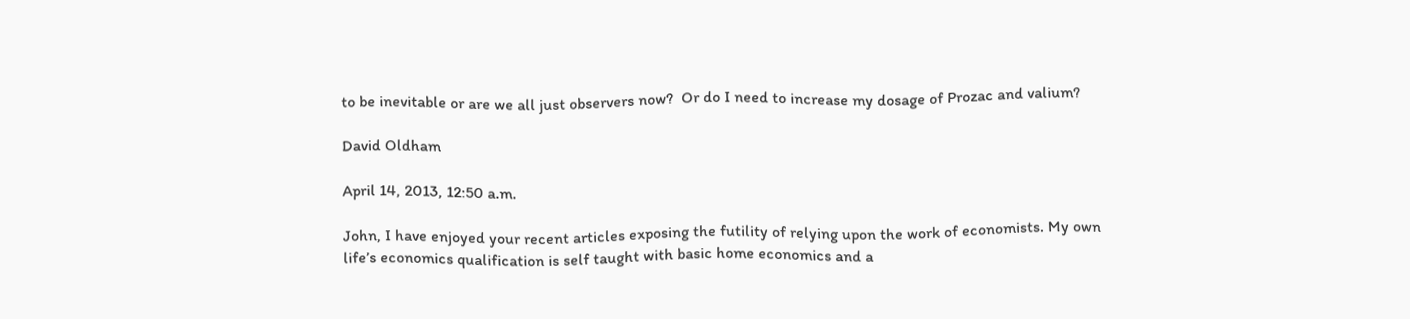to be inevitable or are we all just observers now?  Or do I need to increase my dosage of Prozac and valium?

David Oldham

April 14, 2013, 12:50 a.m.

John, I have enjoyed your recent articles exposing the futility of relying upon the work of economists. My own life’s economics qualification is self taught with basic home economics and a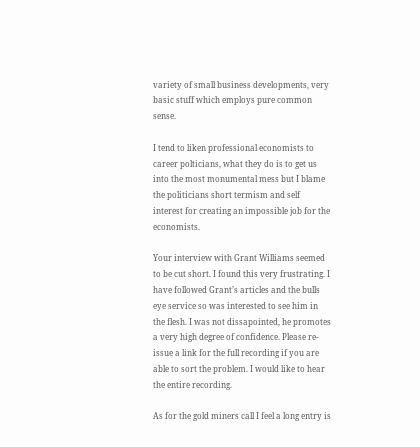variety of small business developments, very basic stuff which employs pure common sense.

I tend to liken professional economists to career polticians, what they do is to get us into the most monumental mess but I blame the politicians short termism and self interest for creating an impossible job for the economists.

Your interview with Grant Williams seemed to be cut short. I found this very frustrating. I have followed Grant’s articles and the bulls eye service so was interested to see him in the flesh. I was not dissapointed, he promotes a very high degree of confidence. Please re-issue a link for the full recording if you are able to sort the problem. I would like to hear the entire recording.

As for the gold miners call I feel a long entry is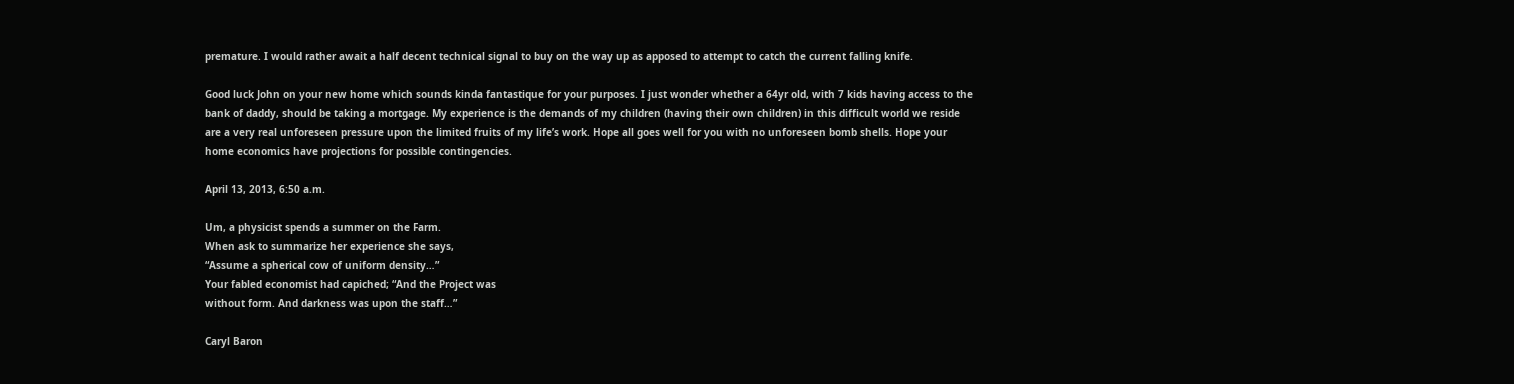premature. I would rather await a half decent technical signal to buy on the way up as apposed to attempt to catch the current falling knife.

Good luck John on your new home which sounds kinda fantastique for your purposes. I just wonder whether a 64yr old, with 7 kids having access to the bank of daddy, should be taking a mortgage. My experience is the demands of my children (having their own children) in this difficult world we reside are a very real unforeseen pressure upon the limited fruits of my life’s work. Hope all goes well for you with no unforeseen bomb shells. Hope your home economics have projections for possible contingencies.

April 13, 2013, 6:50 a.m.

Um, a physicist spends a summer on the Farm.
When ask to summarize her experience she says,
“Assume a spherical cow of uniform density…”
Your fabled economist had capiched; “And the Project was
without form. And darkness was upon the staff…”

Caryl Baron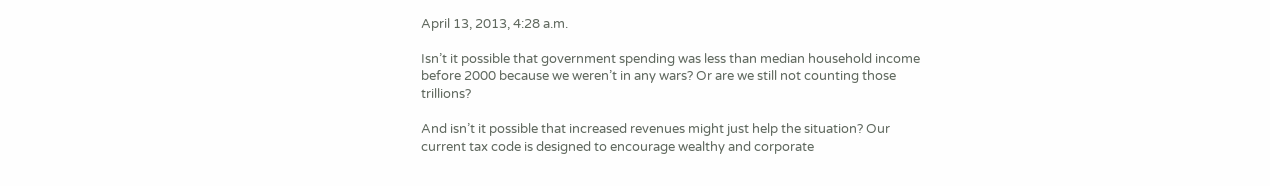April 13, 2013, 4:28 a.m.

Isn’t it possible that government spending was less than median household income before 2000 because we weren’t in any wars? Or are we still not counting those trillions?

And isn’t it possible that increased revenues might just help the situation? Our current tax code is designed to encourage wealthy and corporate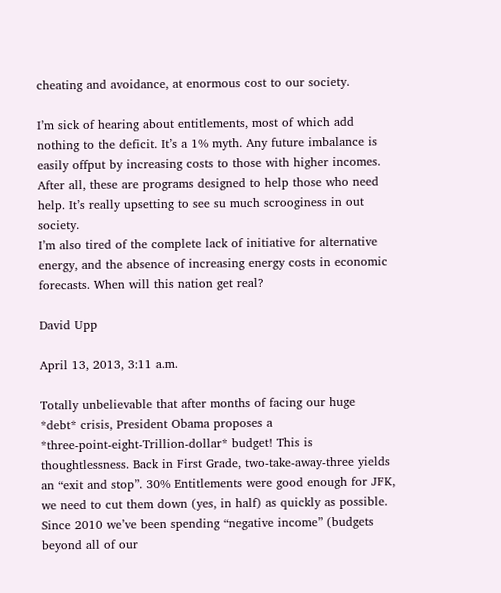cheating and avoidance, at enormous cost to our society.

I’m sick of hearing about entitlements, most of which add nothing to the deficit. It’s a 1% myth. Any future imbalance is easily offput by increasing costs to those with higher incomes. After all, these are programs designed to help those who need help. It’s really upsetting to see su much scrooginess in out society.
I’m also tired of the complete lack of initiative for alternative energy, and the absence of increasing energy costs in economic forecasts. When will this nation get real?

David Upp

April 13, 2013, 3:11 a.m.

Totally unbelievable that after months of facing our huge *debt* crisis, President Obama proposes a
*three-point-eight-Trillion-dollar* budget! This is thoughtlessness. Back in First Grade, two-take-away-three yields an “exit and stop”. 30% Entitlements were good enough for JFK, we need to cut them down (yes, in half) as quickly as possible. Since 2010 we’ve been spending “negative income” (budgets beyond all of our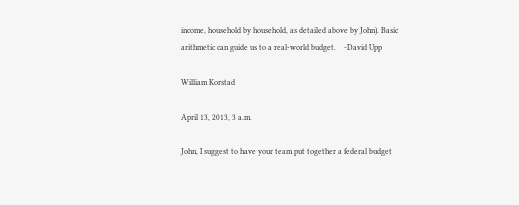income, household by household, as detailed above by John). Basic arithmetic can guide us to a real-world budget.    -David Upp

William Korstad

April 13, 2013, 3 a.m.

John, I suggest to have your team put together a federal budget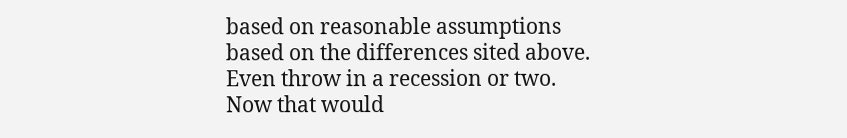based on reasonable assumptions based on the differences sited above.  Even throw in a recession or two.  Now that would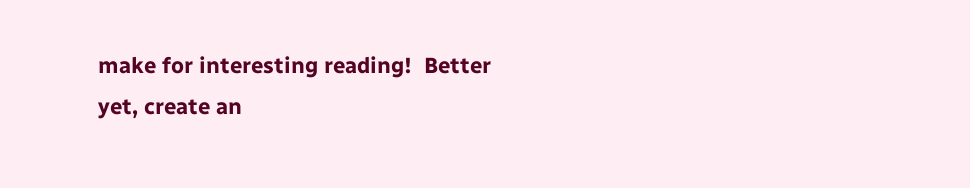make for interesting reading!  Better yet, create an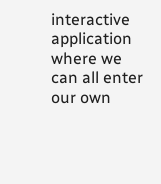interactive application where we can all enter our own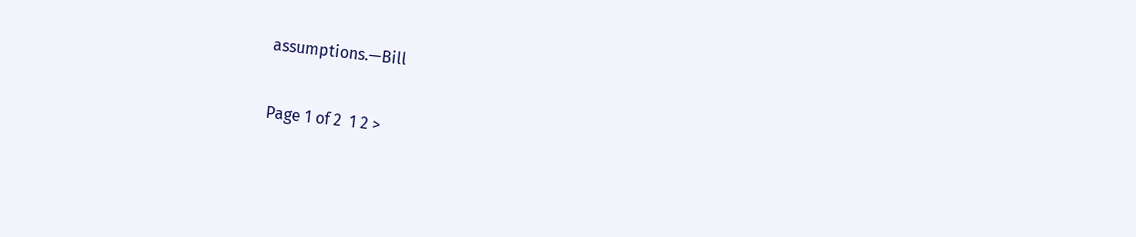assumptions.—Bill

Page 1 of 2  1 2 >